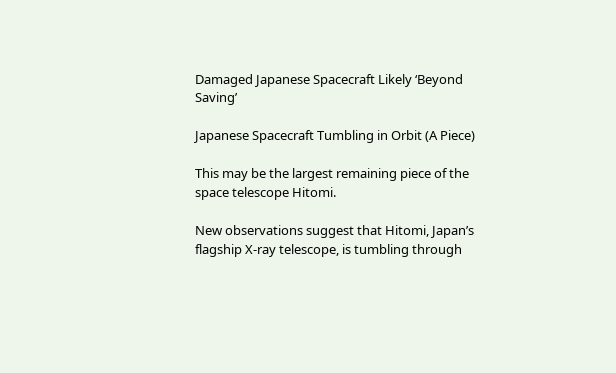Damaged Japanese Spacecraft Likely ‘Beyond Saving’

Japanese Spacecraft Tumbling in Orbit (A Piece)

This may be the largest remaining piece of the space telescope Hitomi.

New observations suggest that Hitomi, Japan’s flagship X-ray telescope, is tumbling through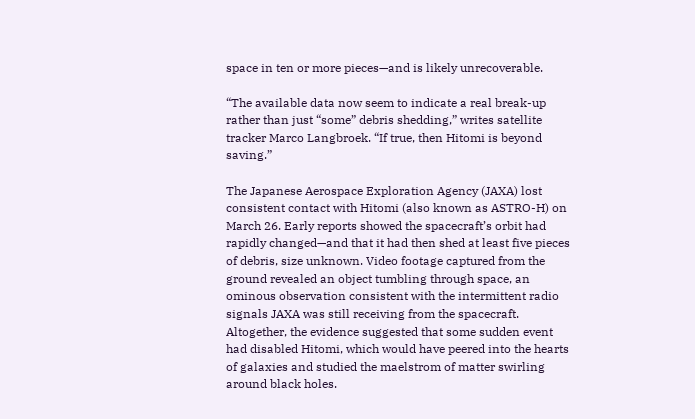space in ten or more pieces—and is likely unrecoverable.

“The available data now seem to indicate a real break-up rather than just “some” debris shedding,” writes satellite tracker Marco Langbroek. “If true, then Hitomi is beyond saving.”

The Japanese Aerospace Exploration Agency (JAXA) lost consistent contact with Hitomi (also known as ASTRO-H) on March 26. Early reports showed the spacecraft’s orbit had rapidly changed—and that it had then shed at least five pieces of debris, size unknown. Video footage captured from the ground revealed an object tumbling through space, an ominous observation consistent with the intermittent radio signals JAXA was still receiving from the spacecraft. Altogether, the evidence suggested that some sudden event had disabled Hitomi, which would have peered into the hearts of galaxies and studied the maelstrom of matter swirling around black holes.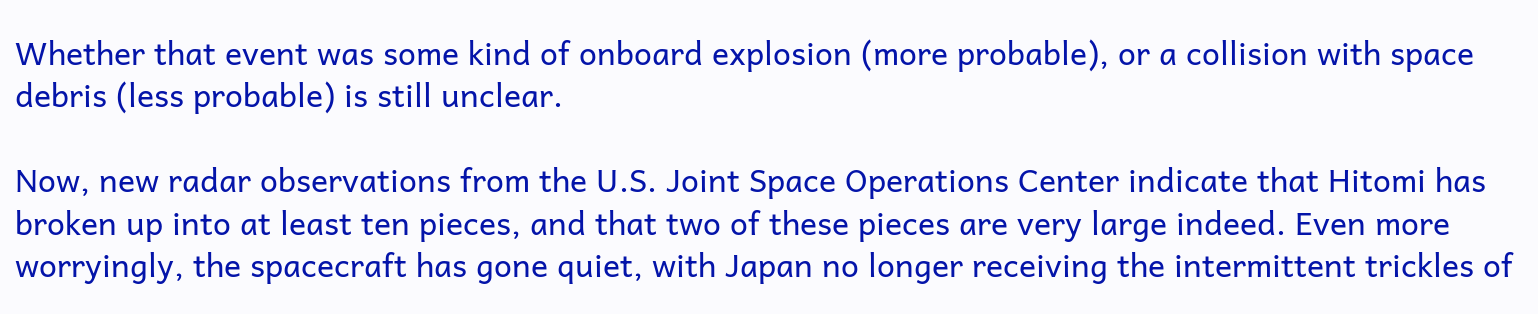Whether that event was some kind of onboard explosion (more probable), or a collision with space debris (less probable) is still unclear.

Now, new radar observations from the U.S. Joint Space Operations Center indicate that Hitomi has broken up into at least ten pieces, and that two of these pieces are very large indeed. Even more worryingly, the spacecraft has gone quiet, with Japan no longer receiving the intermittent trickles of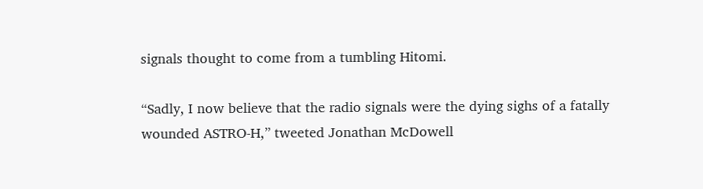signals thought to come from a tumbling Hitomi.

“Sadly, I now believe that the radio signals were the dying sighs of a fatally wounded ASTRO-H,” tweeted Jonathan McDowell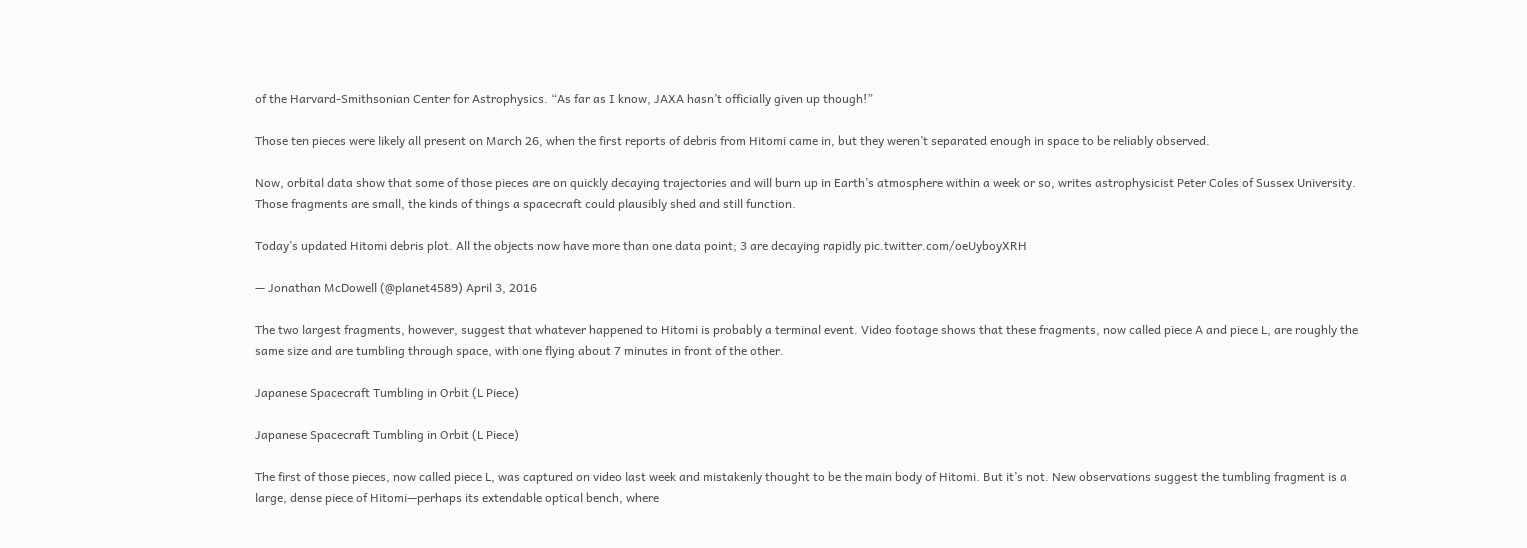of the Harvard-Smithsonian Center for Astrophysics. “As far as I know, JAXA hasn’t officially given up though!”

Those ten pieces were likely all present on March 26, when the first reports of debris from Hitomi came in, but they weren’t separated enough in space to be reliably observed.

Now, orbital data show that some of those pieces are on quickly decaying trajectories and will burn up in Earth’s atmosphere within a week or so, writes astrophysicist Peter Coles of Sussex University. Those fragments are small, the kinds of things a spacecraft could plausibly shed and still function.

Today’s updated Hitomi debris plot. All the objects now have more than one data point; 3 are decaying rapidly pic.twitter.com/oeUyboyXRH

— Jonathan McDowell (@planet4589) April 3, 2016

The two largest fragments, however, suggest that whatever happened to Hitomi is probably a terminal event. Video footage shows that these fragments, now called piece A and piece L, are roughly the same size and are tumbling through space, with one flying about 7 minutes in front of the other.

Japanese Spacecraft Tumbling in Orbit (L Piece)

Japanese Spacecraft Tumbling in Orbit (L Piece)

The first of those pieces, now called piece L, was captured on video last week and mistakenly thought to be the main body of Hitomi. But it’s not. New observations suggest the tumbling fragment is a large, dense piece of Hitomi—perhaps its extendable optical bench, where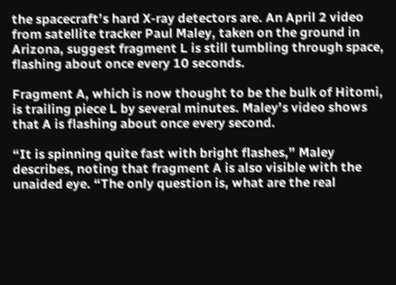the spacecraft’s hard X-ray detectors are. An April 2 video from satellite tracker Paul Maley, taken on the ground in Arizona, suggest fragment L is still tumbling through space, flashing about once every 10 seconds.

Fragment A, which is now thought to be the bulk of Hitomi, is trailing piece L by several minutes. Maley’s video shows that A is flashing about once every second.

“It is spinning quite fast with bright flashes,” Maley describes, noting that fragment A is also visible with the unaided eye. “The only question is, what are the real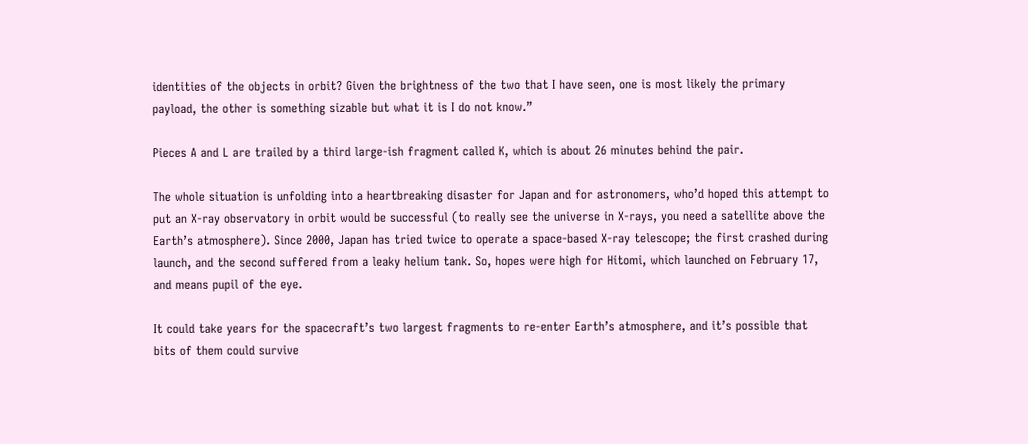identities of the objects in orbit? Given the brightness of the two that I have seen, one is most likely the primary payload, the other is something sizable but what it is I do not know.”

Pieces A and L are trailed by a third large-ish fragment called K, which is about 26 minutes behind the pair.

The whole situation is unfolding into a heartbreaking disaster for Japan and for astronomers, who’d hoped this attempt to put an X-ray observatory in orbit would be successful (to really see the universe in X-rays, you need a satellite above the Earth’s atmosphere). Since 2000, Japan has tried twice to operate a space-based X-ray telescope; the first crashed during launch, and the second suffered from a leaky helium tank. So, hopes were high for Hitomi, which launched on February 17, and means pupil of the eye.

It could take years for the spacecraft’s two largest fragments to re-enter Earth’s atmosphere, and it’s possible that bits of them could survive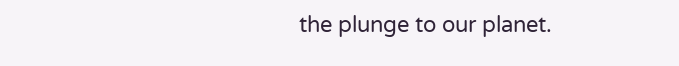the plunge to our planet.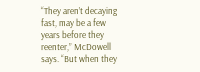“They aren’t decaying fast, may be a few years before they reenter,” McDowell says. “But when they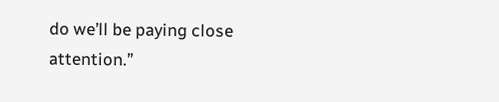do we’ll be paying close attention.”